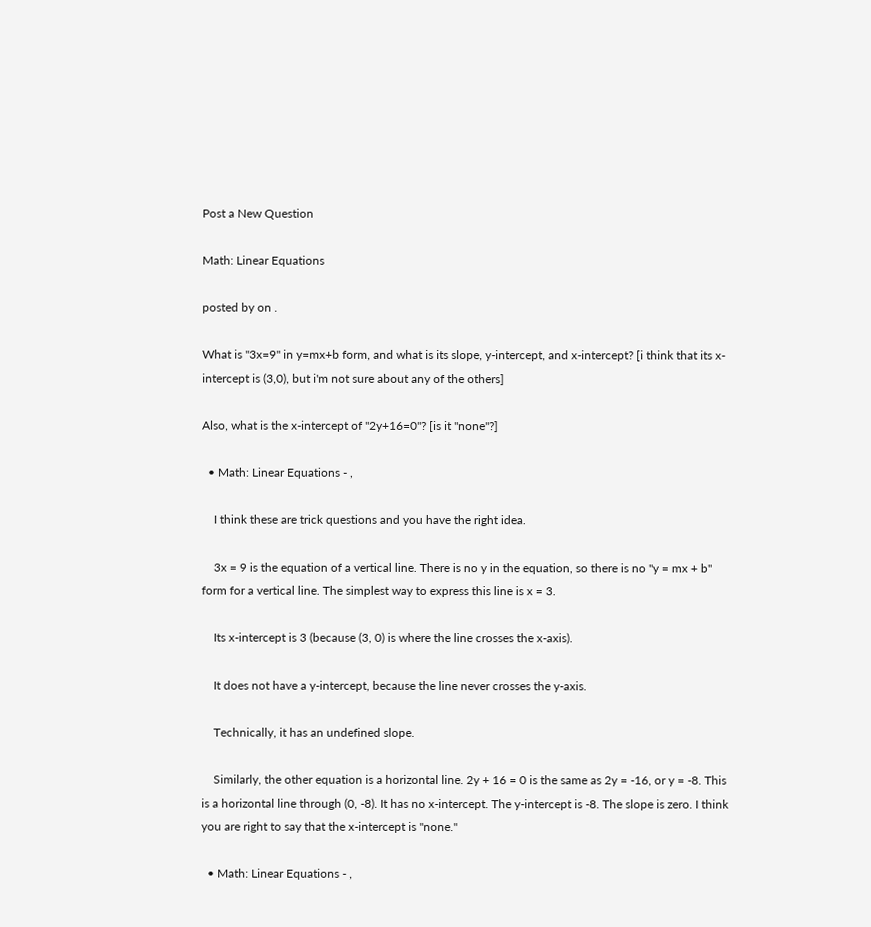Post a New Question

Math: Linear Equations

posted by on .

What is "3x=9" in y=mx+b form, and what is its slope, y-intercept, and x-intercept? [i think that its x-intercept is (3,0), but i'm not sure about any of the others]

Also, what is the x-intercept of "2y+16=0"? [is it "none"?]

  • Math: Linear Equations - ,

    I think these are trick questions and you have the right idea.

    3x = 9 is the equation of a vertical line. There is no y in the equation, so there is no "y = mx + b" form for a vertical line. The simplest way to express this line is x = 3.

    Its x-intercept is 3 (because (3, 0) is where the line crosses the x-axis).

    It does not have a y-intercept, because the line never crosses the y-axis.

    Technically, it has an undefined slope.

    Similarly, the other equation is a horizontal line. 2y + 16 = 0 is the same as 2y = -16, or y = -8. This is a horizontal line through (0, -8). It has no x-intercept. The y-intercept is -8. The slope is zero. I think you are right to say that the x-intercept is "none."

  • Math: Linear Equations - ,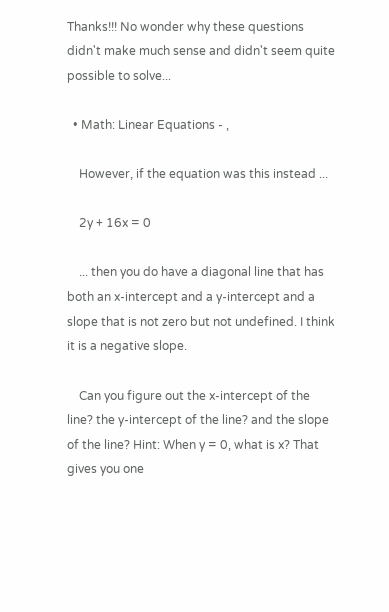Thanks!!! No wonder why these questions didn't make much sense and didn't seem quite possible to solve...

  • Math: Linear Equations - ,

    However, if the equation was this instead ...

    2y + 16x = 0

    ... then you do have a diagonal line that has both an x-intercept and a y-intercept and a slope that is not zero but not undefined. I think it is a negative slope.

    Can you figure out the x-intercept of the line? the y-intercept of the line? and the slope of the line? Hint: When y = 0, what is x? That gives you one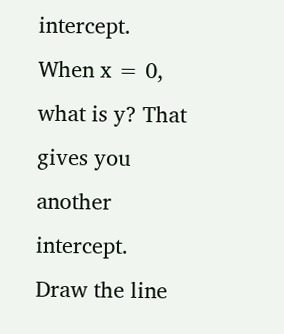intercept. When x = 0, what is y? That gives you another intercept. Draw the line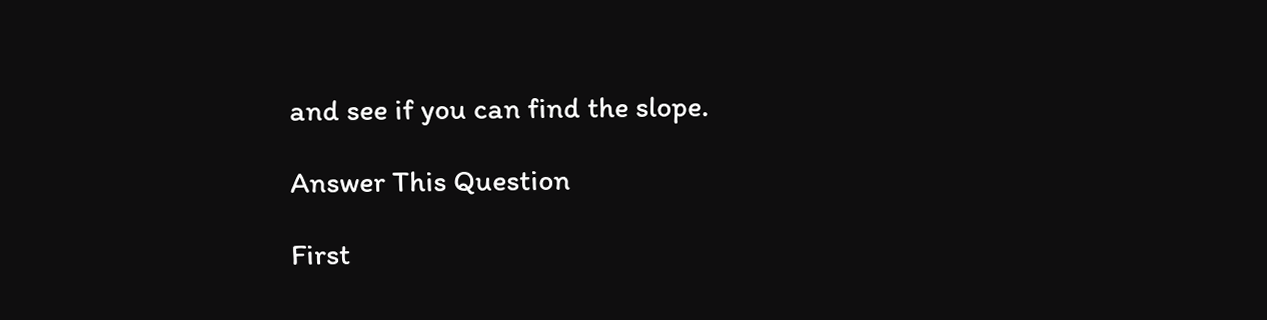and see if you can find the slope.

Answer This Question

First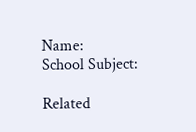Name:
School Subject:

Related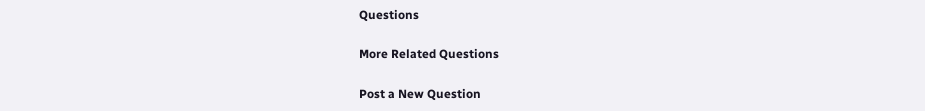Questions

More Related Questions

Post a New Question